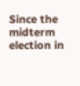Since the midterm election in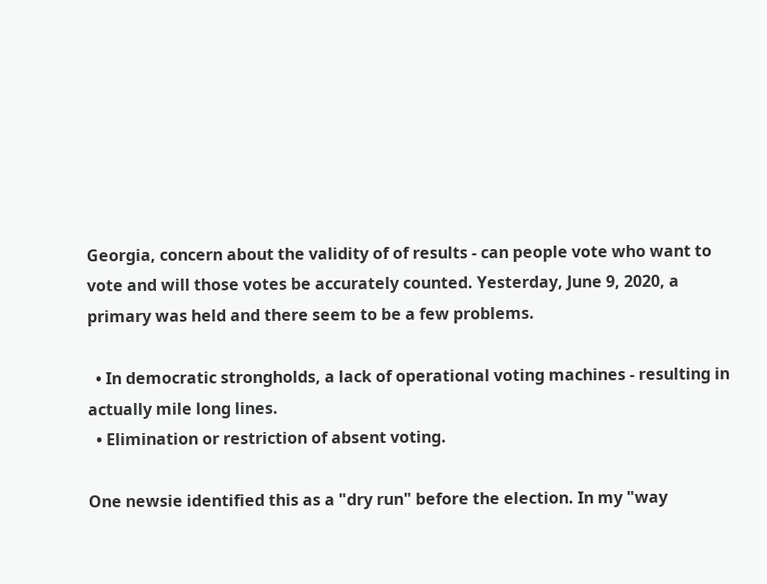Georgia, concern about the validity of of results - can people vote who want to vote and will those votes be accurately counted. Yesterday, June 9, 2020, a primary was held and there seem to be a few problems.

  • In democratic strongholds, a lack of operational voting machines - resulting in actually mile long lines.
  • Elimination or restriction of absent voting.

One newsie identified this as a "dry run" before the election. In my "way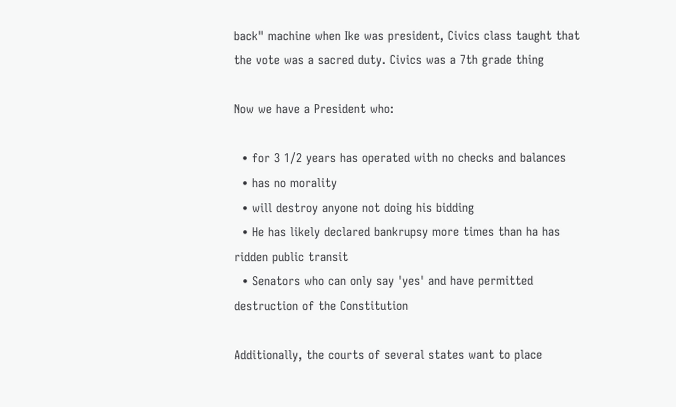back" machine when Ike was president, Civics class taught that the vote was a sacred duty. Civics was a 7th grade thing

Now we have a President who:

  • for 3 1/2 years has operated with no checks and balances
  • has no morality
  • will destroy anyone not doing his bidding
  • He has likely declared bankrupsy more times than ha has ridden public transit
  • Senators who can only say 'yes' and have permitted destruction of the Constitution

Additionally, the courts of several states want to place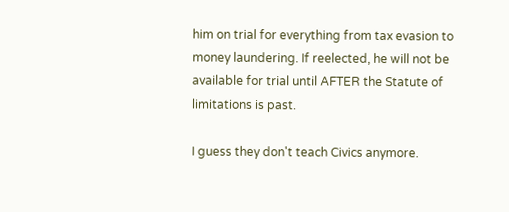him on trial for everything from tax evasion to money laundering. If reelected, he will not be available for trial until AFTER the Statute of limitations is past.

I guess they don't teach Civics anymore.